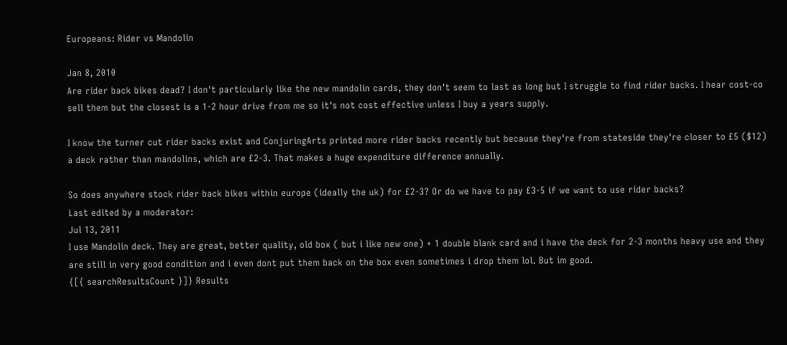Europeans: Rider vs Mandolin

Jan 8, 2010
Are rider back bikes dead? I don't particularly like the new mandolin cards, they don't seem to last as long but I struggle to find rider backs. I hear cost-co sell them but the closest is a 1-2 hour drive from me so it's not cost effective unless I buy a years supply.

I know the turner cut rider backs exist and ConjuringArts printed more rider backs recently but because they're from stateside they're closer to £5 ($12) a deck rather than mandolins, which are £2-3. That makes a huge expenditure difference annually.

So does anywhere stock rider back bikes within europe (ideally the uk) for £2-3? Or do we have to pay £3-5 if we want to use rider backs?
Last edited by a moderator:
Jul 13, 2011
I use Mandolin deck. They are great, better quality, old box ( but i like new one) + 1 double blank card and i have the deck for 2-3 months heavy use and they are still in very good condition and i even dont put them back on the box even sometimes i drop them lol. But im good.
{[{ searchResultsCount }]} Results